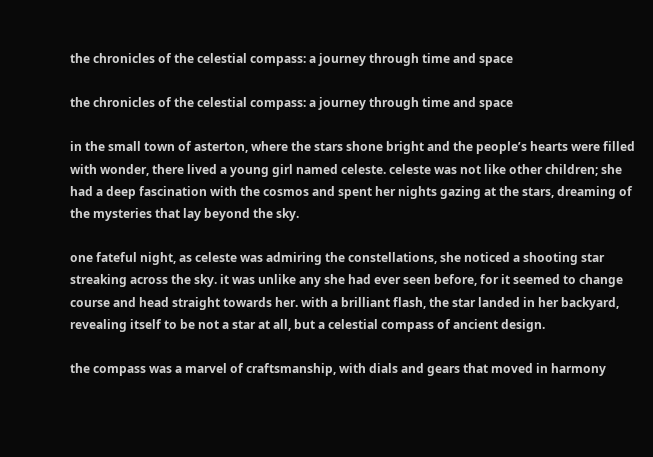the chronicles of the celestial compass: a journey through time and space

the chronicles of the celestial compass: a journey through time and space

in the small town of asterton, where the stars shone bright and the people’s hearts were filled with wonder, there lived a young girl named celeste. celeste was not like other children; she had a deep fascination with the cosmos and spent her nights gazing at the stars, dreaming of the mysteries that lay beyond the sky.

one fateful night, as celeste was admiring the constellations, she noticed a shooting star streaking across the sky. it was unlike any she had ever seen before, for it seemed to change course and head straight towards her. with a brilliant flash, the star landed in her backyard, revealing itself to be not a star at all, but a celestial compass of ancient design.

the compass was a marvel of craftsmanship, with dials and gears that moved in harmony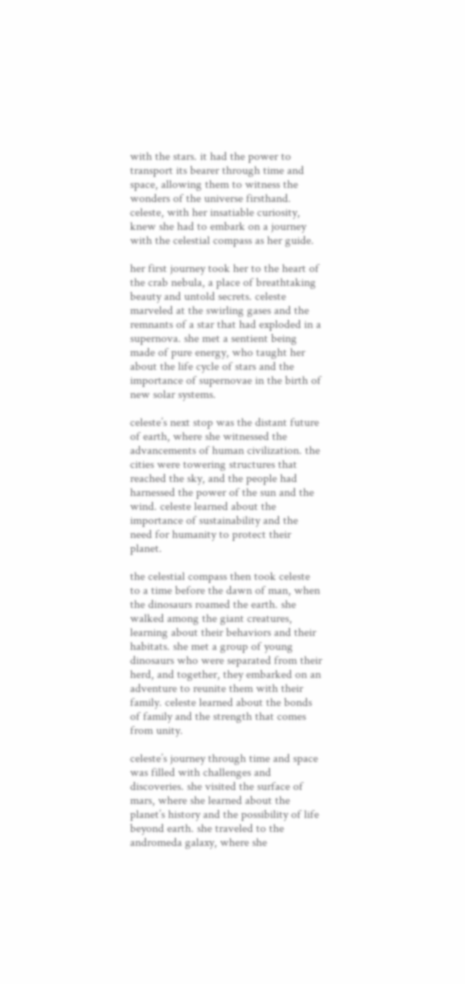with the stars. it had the power to transport its bearer through time and space, allowing them to witness the wonders of the universe firsthand. celeste, with her insatiable curiosity, knew she had to embark on a journey with the celestial compass as her guide.

her first journey took her to the heart of the crab nebula, a place of breathtaking beauty and untold secrets. celeste marveled at the swirling gases and the remnants of a star that had exploded in a supernova. she met a sentient being made of pure energy, who taught her about the life cycle of stars and the importance of supernovae in the birth of new solar systems.

celeste’s next stop was the distant future of earth, where she witnessed the advancements of human civilization. the cities were towering structures that reached the sky, and the people had harnessed the power of the sun and the wind. celeste learned about the importance of sustainability and the need for humanity to protect their planet.

the celestial compass then took celeste to a time before the dawn of man, when the dinosaurs roamed the earth. she walked among the giant creatures, learning about their behaviors and their habitats. she met a group of young dinosaurs who were separated from their herd, and together, they embarked on an adventure to reunite them with their family. celeste learned about the bonds of family and the strength that comes from unity.

celeste’s journey through time and space was filled with challenges and discoveries. she visited the surface of mars, where she learned about the planet’s history and the possibility of life beyond earth. she traveled to the andromeda galaxy, where she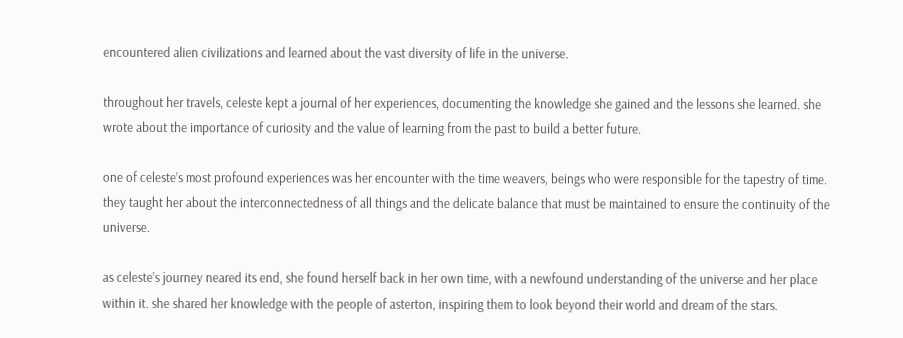encountered alien civilizations and learned about the vast diversity of life in the universe.

throughout her travels, celeste kept a journal of her experiences, documenting the knowledge she gained and the lessons she learned. she wrote about the importance of curiosity and the value of learning from the past to build a better future.

one of celeste’s most profound experiences was her encounter with the time weavers, beings who were responsible for the tapestry of time. they taught her about the interconnectedness of all things and the delicate balance that must be maintained to ensure the continuity of the universe.

as celeste’s journey neared its end, she found herself back in her own time, with a newfound understanding of the universe and her place within it. she shared her knowledge with the people of asterton, inspiring them to look beyond their world and dream of the stars.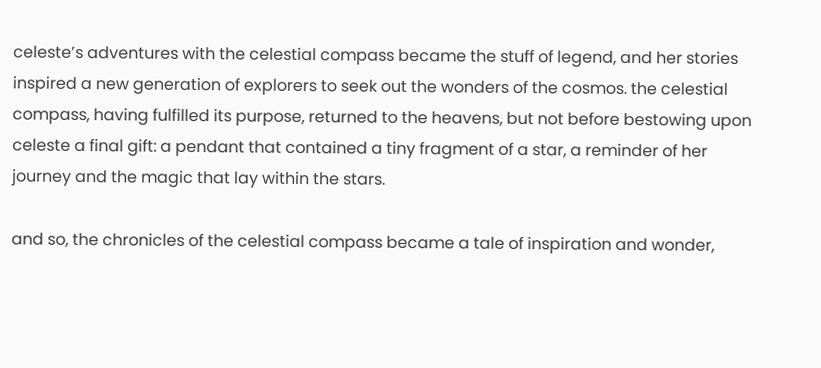celeste’s adventures with the celestial compass became the stuff of legend, and her stories inspired a new generation of explorers to seek out the wonders of the cosmos. the celestial compass, having fulfilled its purpose, returned to the heavens, but not before bestowing upon celeste a final gift: a pendant that contained a tiny fragment of a star, a reminder of her journey and the magic that lay within the stars.

and so, the chronicles of the celestial compass became a tale of inspiration and wonder,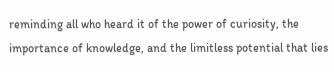reminding all who heard it of the power of curiosity, the importance of knowledge, and the limitless potential that lies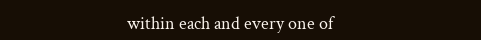within each and every one of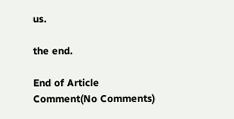us.

the end.

End of Article
Comment(No Comments)